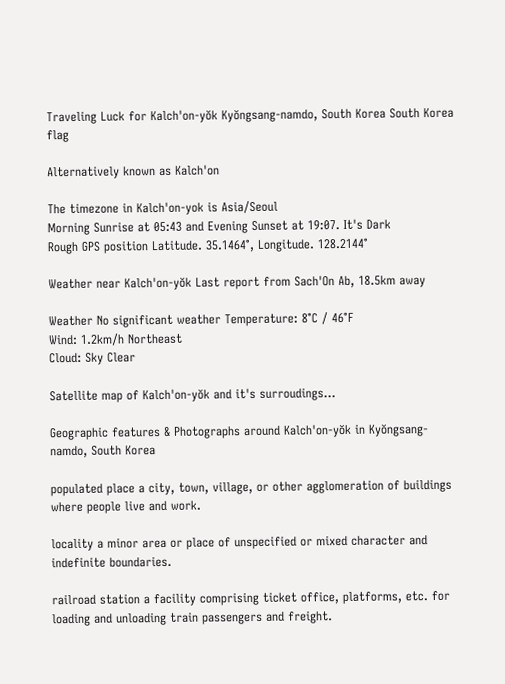Traveling Luck for Kalch'on-yŏk Kyŏngsang-namdo, South Korea South Korea flag

Alternatively known as Kalch'on

The timezone in Kalch'on-yok is Asia/Seoul
Morning Sunrise at 05:43 and Evening Sunset at 19:07. It's Dark
Rough GPS position Latitude. 35.1464°, Longitude. 128.2144°

Weather near Kalch'on-yŏk Last report from Sach'On Ab, 18.5km away

Weather No significant weather Temperature: 8°C / 46°F
Wind: 1.2km/h Northeast
Cloud: Sky Clear

Satellite map of Kalch'on-yŏk and it's surroudings...

Geographic features & Photographs around Kalch'on-yŏk in Kyŏngsang-namdo, South Korea

populated place a city, town, village, or other agglomeration of buildings where people live and work.

locality a minor area or place of unspecified or mixed character and indefinite boundaries.

railroad station a facility comprising ticket office, platforms, etc. for loading and unloading train passengers and freight.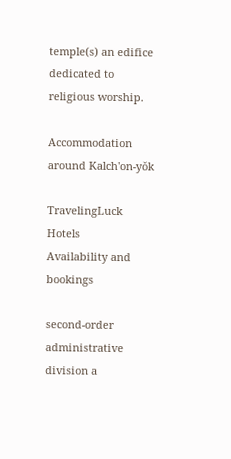temple(s) an edifice dedicated to religious worship.

Accommodation around Kalch'on-yŏk

TravelingLuck Hotels
Availability and bookings

second-order administrative division a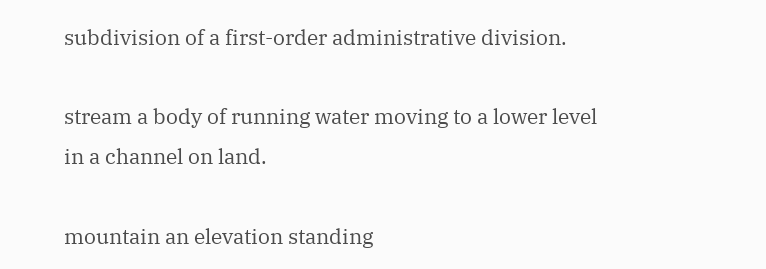subdivision of a first-order administrative division.

stream a body of running water moving to a lower level in a channel on land.

mountain an elevation standing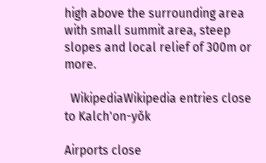high above the surrounding area with small summit area, steep slopes and local relief of 300m or more.

  WikipediaWikipedia entries close to Kalch'on-yŏk

Airports close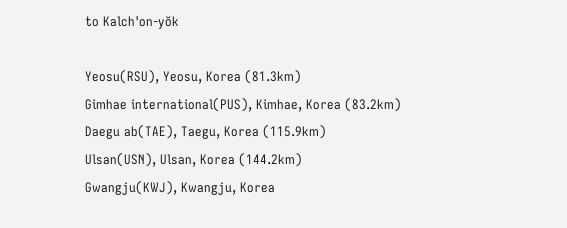to Kalch'on-yŏk

Yeosu(RSU), Yeosu, Korea (81.3km)
Gimhae international(PUS), Kimhae, Korea (83.2km)
Daegu ab(TAE), Taegu, Korea (115.9km)
Ulsan(USN), Ulsan, Korea (144.2km)
Gwangju(KWJ), Kwangju, Korea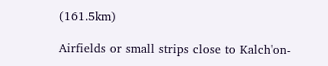(161.5km)

Airfields or small strips close to Kalch'on-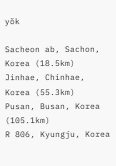yŏk

Sacheon ab, Sachon, Korea (18.5km)
Jinhae, Chinhae, Korea (55.3km)
Pusan, Busan, Korea (105.1km)
R 806, Kyungju, Korea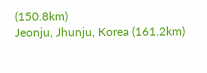(150.8km)
Jeonju, Jhunju, Korea (161.2km)